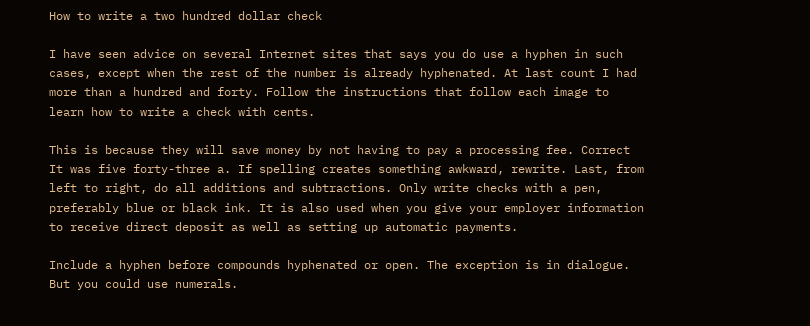How to write a two hundred dollar check

I have seen advice on several Internet sites that says you do use a hyphen in such cases, except when the rest of the number is already hyphenated. At last count I had more than a hundred and forty. Follow the instructions that follow each image to learn how to write a check with cents.

This is because they will save money by not having to pay a processing fee. Correct It was five forty-three a. If spelling creates something awkward, rewrite. Last, from left to right, do all additions and subtractions. Only write checks with a pen, preferably blue or black ink. It is also used when you give your employer information to receive direct deposit as well as setting up automatic payments.

Include a hyphen before compounds hyphenated or open. The exception is in dialogue. But you could use numerals.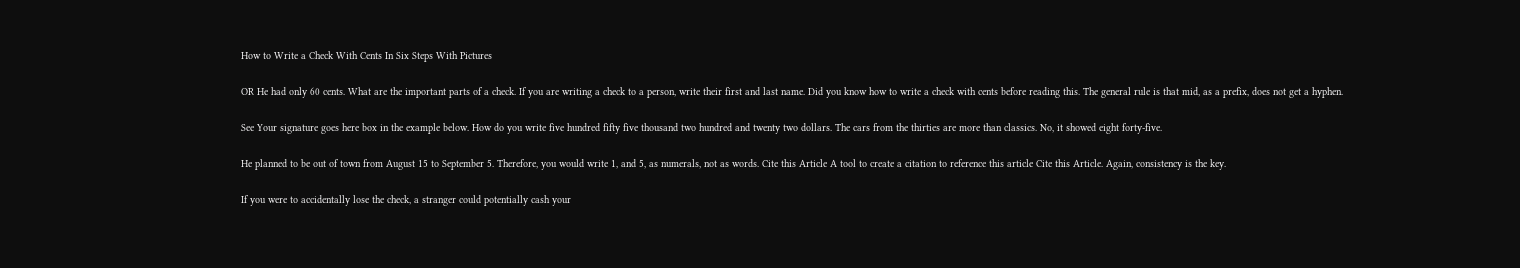How to Write a Check With Cents In Six Steps With Pictures

OR He had only 60 cents. What are the important parts of a check. If you are writing a check to a person, write their first and last name. Did you know how to write a check with cents before reading this. The general rule is that mid, as a prefix, does not get a hyphen.

See Your signature goes here box in the example below. How do you write five hundred fifty five thousand two hundred and twenty two dollars. The cars from the thirties are more than classics. No, it showed eight forty-five.

He planned to be out of town from August 15 to September 5. Therefore, you would write 1, and 5, as numerals, not as words. Cite this Article A tool to create a citation to reference this article Cite this Article. Again, consistency is the key.

If you were to accidentally lose the check, a stranger could potentially cash your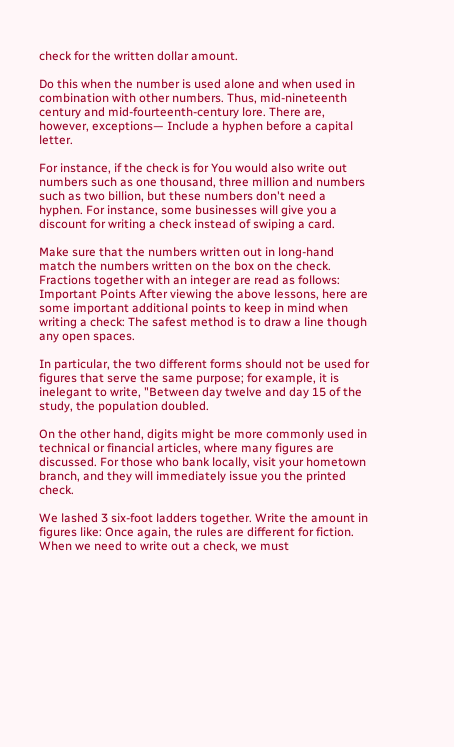check for the written dollar amount.

Do this when the number is used alone and when used in combination with other numbers. Thus, mid-nineteenth century and mid-fourteenth-century lore. There are, however, exceptions— Include a hyphen before a capital letter.

For instance, if the check is for You would also write out numbers such as one thousand, three million and numbers such as two billion, but these numbers don't need a hyphen. For instance, some businesses will give you a discount for writing a check instead of swiping a card.

Make sure that the numbers written out in long-hand match the numbers written on the box on the check. Fractions together with an integer are read as follows: Important Points After viewing the above lessons, here are some important additional points to keep in mind when writing a check: The safest method is to draw a line though any open spaces.

In particular, the two different forms should not be used for figures that serve the same purpose; for example, it is inelegant to write, "Between day twelve and day 15 of the study, the population doubled.

On the other hand, digits might be more commonly used in technical or financial articles, where many figures are discussed. For those who bank locally, visit your hometown branch, and they will immediately issue you the printed check.

We lashed 3 six-foot ladders together. Write the amount in figures like: Once again, the rules are different for fiction. When we need to write out a check, we must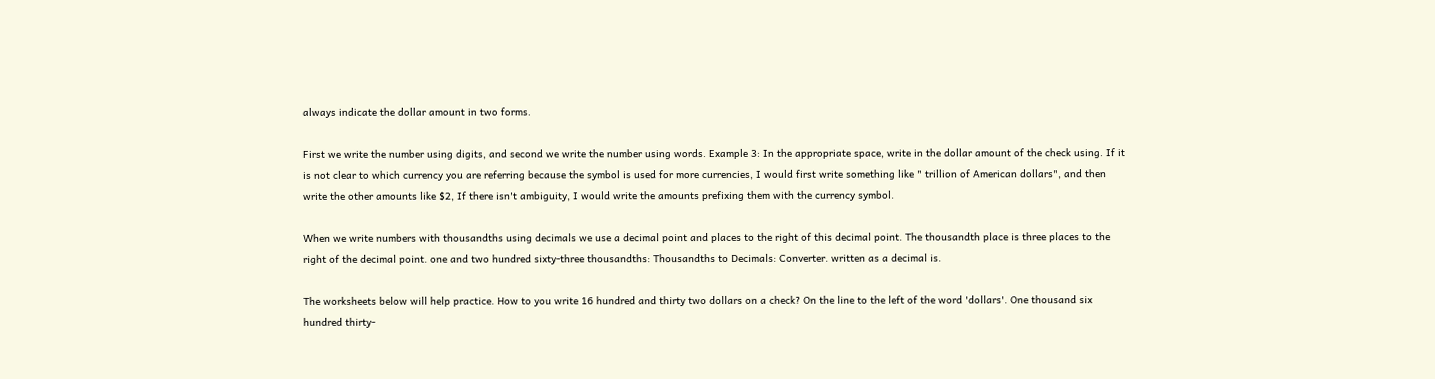always indicate the dollar amount in two forms.

First we write the number using digits, and second we write the number using words. Example 3: In the appropriate space, write in the dollar amount of the check using. If it is not clear to which currency you are referring because the symbol is used for more currencies, I would first write something like " trillion of American dollars", and then write the other amounts like $2, If there isn't ambiguity, I would write the amounts prefixing them with the currency symbol.

When we write numbers with thousandths using decimals we use a decimal point and places to the right of this decimal point. The thousandth place is three places to the right of the decimal point. one and two hundred sixty-three thousandths: Thousandths to Decimals: Converter. written as a decimal is.

The worksheets below will help practice. How to you write 16 hundred and thirty two dollars on a check? On the line to the left of the word 'dollars'. One thousand six hundred thirty-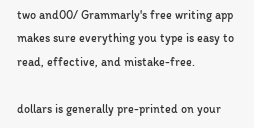two and00/ Grammarly's free writing app makes sure everything you type is easy to read, effective, and mistake-free.

dollars is generally pre-printed on your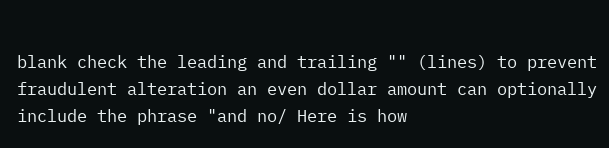blank check the leading and trailing "" (lines) to prevent fraudulent alteration an even dollar amount can optionally include the phrase "and no/ Here is how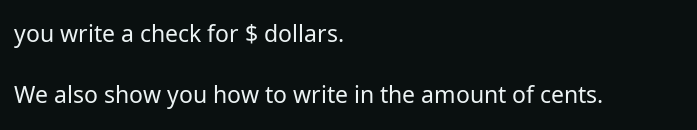you write a check for $ dollars.

We also show you how to write in the amount of cents.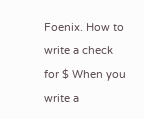Foenix. How to write a check for $ When you write a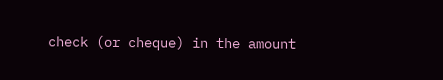check (or cheque) in the amount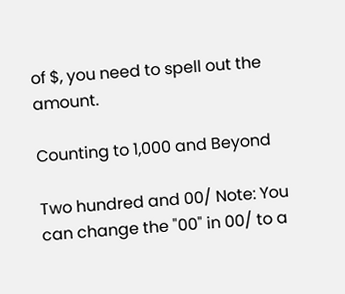of $, you need to spell out the amount.

Counting to 1,000 and Beyond

Two hundred and 00/ Note: You can change the "00" in 00/ to a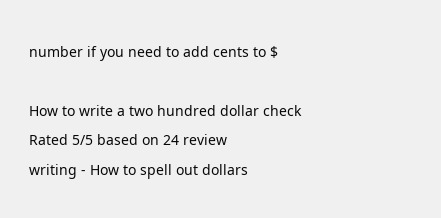number if you need to add cents to $

How to write a two hundred dollar check
Rated 5/5 based on 24 review
writing - How to spell out dollars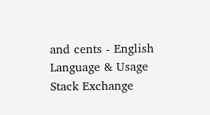and cents - English Language & Usage Stack Exchange